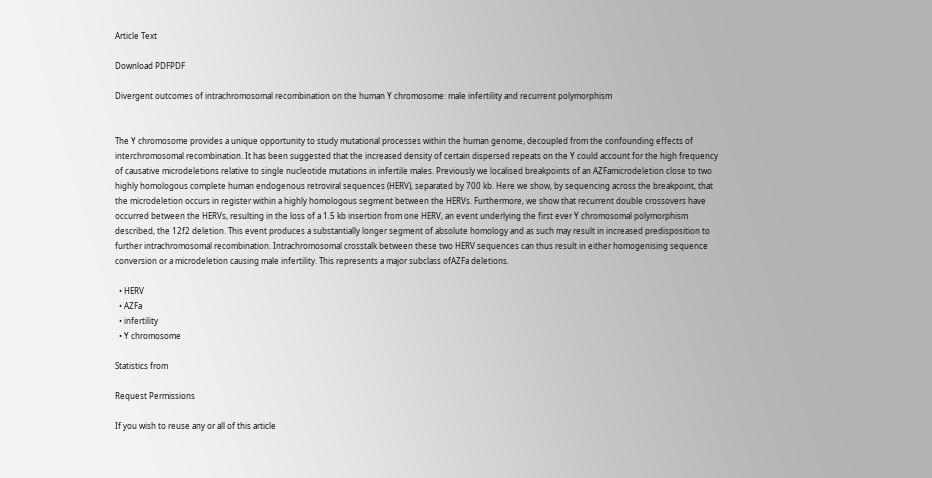Article Text

Download PDFPDF

Divergent outcomes of intrachromosomal recombination on the human Y chromosome: male infertility and recurrent polymorphism


The Y chromosome provides a unique opportunity to study mutational processes within the human genome, decoupled from the confounding effects of interchromosomal recombination. It has been suggested that the increased density of certain dispersed repeats on the Y could account for the high frequency of causative microdeletions relative to single nucleotide mutations in infertile males. Previously we localised breakpoints of an AZFamicrodeletion close to two highly homologous complete human endogenous retroviral sequences (HERV), separated by 700 kb. Here we show, by sequencing across the breakpoint, that the microdeletion occurs in register within a highly homologous segment between the HERVs. Furthermore, we show that recurrent double crossovers have occurred between the HERVs, resulting in the loss of a 1.5 kb insertion from one HERV, an event underlying the first ever Y chromosomal polymorphism described, the 12f2 deletion. This event produces a substantially longer segment of absolute homology and as such may result in increased predisposition to further intrachromosomal recombination. Intrachromosomal crosstalk between these two HERV sequences can thus result in either homogenising sequence conversion or a microdeletion causing male infertility. This represents a major subclass ofAZFa deletions.

  • HERV
  • AZFa
  • infertility
  • Y chromosome

Statistics from

Request Permissions

If you wish to reuse any or all of this article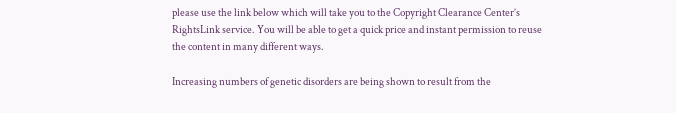please use the link below which will take you to the Copyright Clearance Center’s RightsLink service. You will be able to get a quick price and instant permission to reuse the content in many different ways.

Increasing numbers of genetic disorders are being shown to result from the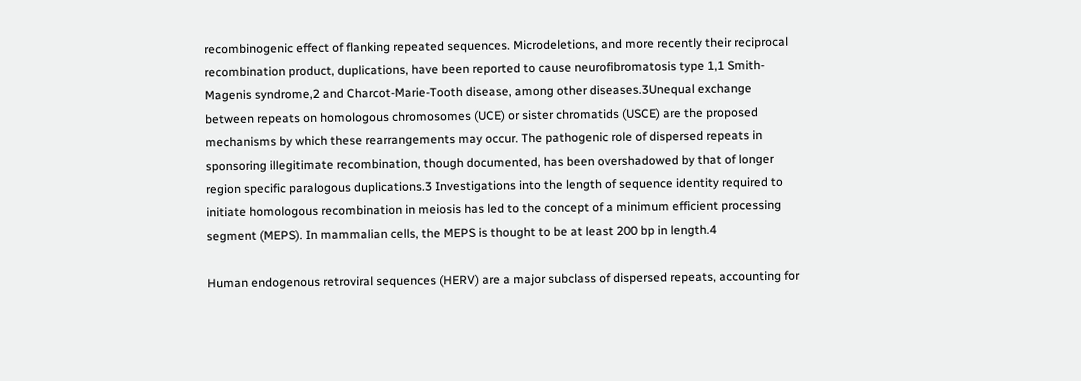recombinogenic effect of flanking repeated sequences. Microdeletions, and more recently their reciprocal recombination product, duplications, have been reported to cause neurofibromatosis type 1,1 Smith-Magenis syndrome,2 and Charcot-Marie-Tooth disease, among other diseases.3Unequal exchange between repeats on homologous chromosomes (UCE) or sister chromatids (USCE) are the proposed mechanisms by which these rearrangements may occur. The pathogenic role of dispersed repeats in sponsoring illegitimate recombination, though documented, has been overshadowed by that of longer region specific paralogous duplications.3 Investigations into the length of sequence identity required to initiate homologous recombination in meiosis has led to the concept of a minimum efficient processing segment (MEPS). In mammalian cells, the MEPS is thought to be at least 200 bp in length.4

Human endogenous retroviral sequences (HERV) are a major subclass of dispersed repeats, accounting for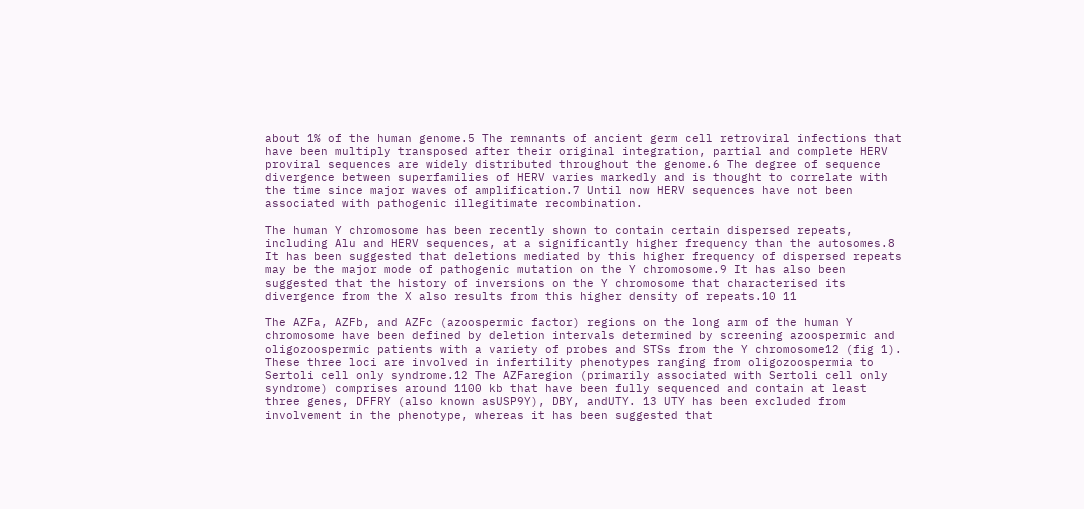about 1% of the human genome.5 The remnants of ancient germ cell retroviral infections that have been multiply transposed after their original integration, partial and complete HERV proviral sequences are widely distributed throughout the genome.6 The degree of sequence divergence between superfamilies of HERV varies markedly and is thought to correlate with the time since major waves of amplification.7 Until now HERV sequences have not been associated with pathogenic illegitimate recombination.

The human Y chromosome has been recently shown to contain certain dispersed repeats, including Alu and HERV sequences, at a significantly higher frequency than the autosomes.8 It has been suggested that deletions mediated by this higher frequency of dispersed repeats may be the major mode of pathogenic mutation on the Y chromosome.9 It has also been suggested that the history of inversions on the Y chromosome that characterised its divergence from the X also results from this higher density of repeats.10 11

The AZFa, AZFb, and AZFc (azoospermic factor) regions on the long arm of the human Y chromosome have been defined by deletion intervals determined by screening azoospermic and oligozoospermic patients with a variety of probes and STSs from the Y chromosome12 (fig 1). These three loci are involved in infertility phenotypes ranging from oligozoospermia to Sertoli cell only syndrome.12 The AZFaregion (primarily associated with Sertoli cell only syndrome) comprises around 1100 kb that have been fully sequenced and contain at least three genes, DFFRY (also known asUSP9Y), DBY, andUTY. 13 UTY has been excluded from involvement in the phenotype, whereas it has been suggested that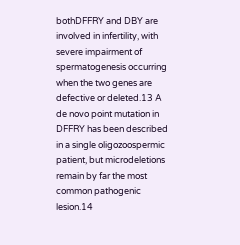bothDFFRY and DBY are involved in infertility, with severe impairment of spermatogenesis occurring when the two genes are defective or deleted.13 A de novo point mutation in DFFRY has been described in a single oligozoospermic patient, but microdeletions remain by far the most common pathogenic lesion.14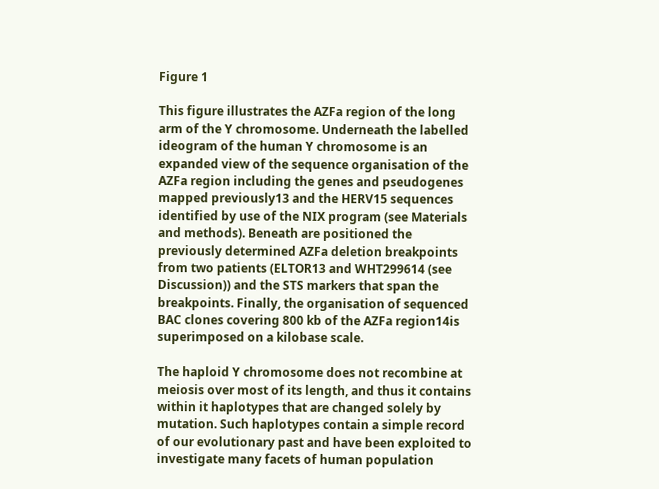Figure 1

This figure illustrates the AZFa region of the long arm of the Y chromosome. Underneath the labelled ideogram of the human Y chromosome is an expanded view of the sequence organisation of the AZFa region including the genes and pseudogenes mapped previously13 and the HERV15 sequences identified by use of the NIX program (see Materials and methods). Beneath are positioned the previously determined AZFa deletion breakpoints from two patients (ELTOR13 and WHT299614 (see Discussion)) and the STS markers that span the breakpoints. Finally, the organisation of sequenced BAC clones covering 800 kb of the AZFa region14is superimposed on a kilobase scale.

The haploid Y chromosome does not recombine at meiosis over most of its length, and thus it contains within it haplotypes that are changed solely by mutation. Such haplotypes contain a simple record of our evolutionary past and have been exploited to investigate many facets of human population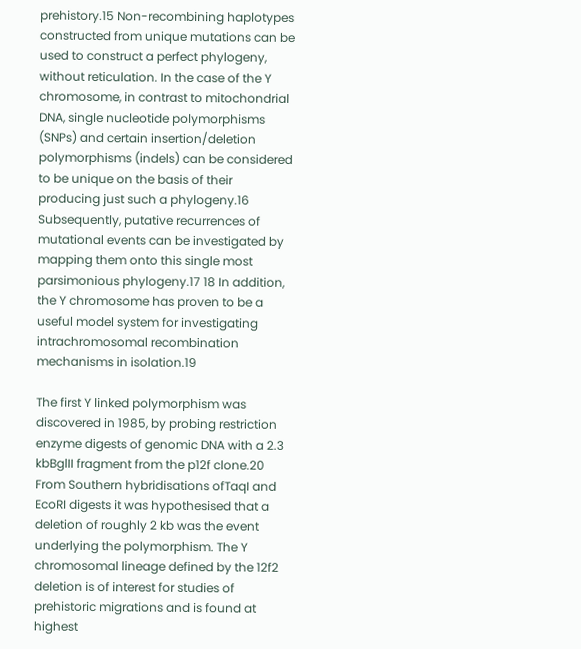prehistory.15 Non-recombining haplotypes constructed from unique mutations can be used to construct a perfect phylogeny, without reticulation. In the case of the Y chromosome, in contrast to mitochondrial DNA, single nucleotide polymorphisms (SNPs) and certain insertion/deletion polymorphisms (indels) can be considered to be unique on the basis of their producing just such a phylogeny.16 Subsequently, putative recurrences of mutational events can be investigated by mapping them onto this single most parsimonious phylogeny.17 18 In addition, the Y chromosome has proven to be a useful model system for investigating intrachromosomal recombination mechanisms in isolation.19

The first Y linked polymorphism was discovered in 1985, by probing restriction enzyme digests of genomic DNA with a 2.3 kbBglII fragment from the p12f clone.20 From Southern hybridisations ofTaqI and EcoRI digests it was hypothesised that a deletion of roughly 2 kb was the event underlying the polymorphism. The Y chromosomal lineage defined by the 12f2 deletion is of interest for studies of prehistoric migrations and is found at highest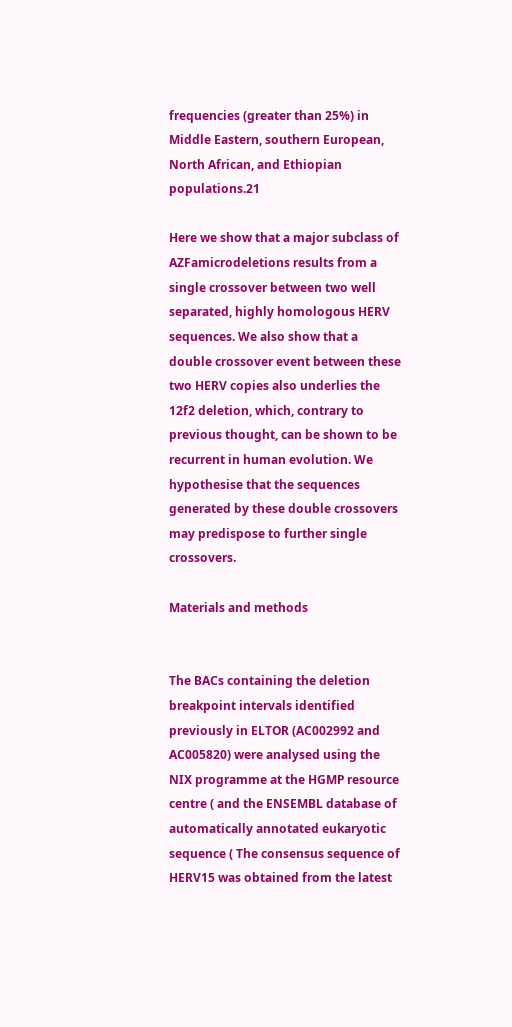frequencies (greater than 25%) in Middle Eastern, southern European, North African, and Ethiopian populations.21

Here we show that a major subclass of AZFamicrodeletions results from a single crossover between two well separated, highly homologous HERV sequences. We also show that a double crossover event between these two HERV copies also underlies the 12f2 deletion, which, contrary to previous thought, can be shown to be recurrent in human evolution. We hypothesise that the sequences generated by these double crossovers may predispose to further single crossovers.

Materials and methods


The BACs containing the deletion breakpoint intervals identified previously in ELTOR (AC002992 and AC005820) were analysed using the NIX programme at the HGMP resource centre ( and the ENSEMBL database of automatically annotated eukaryotic sequence ( The consensus sequence of HERV15 was obtained from the latest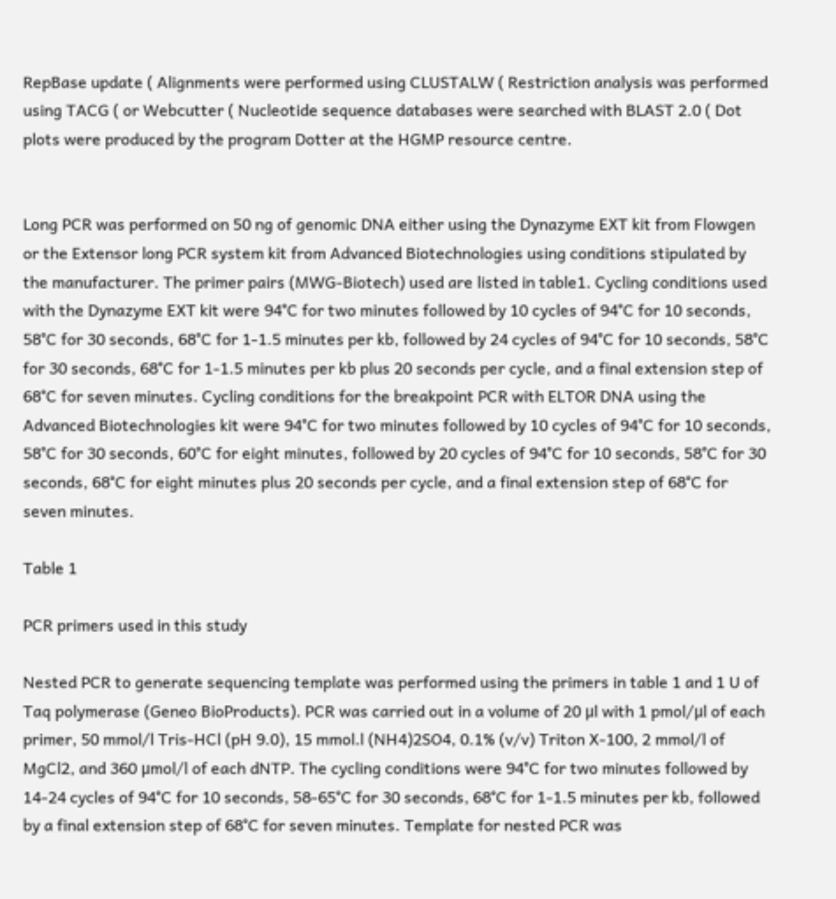RepBase update ( Alignments were performed using CLUSTALW ( Restriction analysis was performed using TACG ( or Webcutter ( Nucleotide sequence databases were searched with BLAST 2.0 ( Dot plots were produced by the program Dotter at the HGMP resource centre.


Long PCR was performed on 50 ng of genomic DNA either using the Dynazyme EXT kit from Flowgen or the Extensor long PCR system kit from Advanced Biotechnologies using conditions stipulated by the manufacturer. The primer pairs (MWG-Biotech) used are listed in table1. Cycling conditions used with the Dynazyme EXT kit were 94°C for two minutes followed by 10 cycles of 94°C for 10 seconds, 58°C for 30 seconds, 68°C for 1-1.5 minutes per kb, followed by 24 cycles of 94°C for 10 seconds, 58°C for 30 seconds, 68°C for 1-1.5 minutes per kb plus 20 seconds per cycle, and a final extension step of 68°C for seven minutes. Cycling conditions for the breakpoint PCR with ELTOR DNA using the Advanced Biotechnologies kit were 94°C for two minutes followed by 10 cycles of 94°C for 10 seconds, 58°C for 30 seconds, 60°C for eight minutes, followed by 20 cycles of 94°C for 10 seconds, 58°C for 30 seconds, 68°C for eight minutes plus 20 seconds per cycle, and a final extension step of 68°C for seven minutes.

Table 1

PCR primers used in this study

Nested PCR to generate sequencing template was performed using the primers in table 1 and 1 U of Taq polymerase (Geneo BioProducts). PCR was carried out in a volume of 20 μl with 1 pmol/μl of each primer, 50 mmol/l Tris-HCl (pH 9.0), 15 mmol.l (NH4)2SO4, 0.1% (v/v) Triton X-100, 2 mmol/l of MgCl2, and 360 μmol/l of each dNTP. The cycling conditions were 94°C for two minutes followed by 14-24 cycles of 94°C for 10 seconds, 58-65°C for 30 seconds, 68°C for 1-1.5 minutes per kb, followed by a final extension step of 68°C for seven minutes. Template for nested PCR was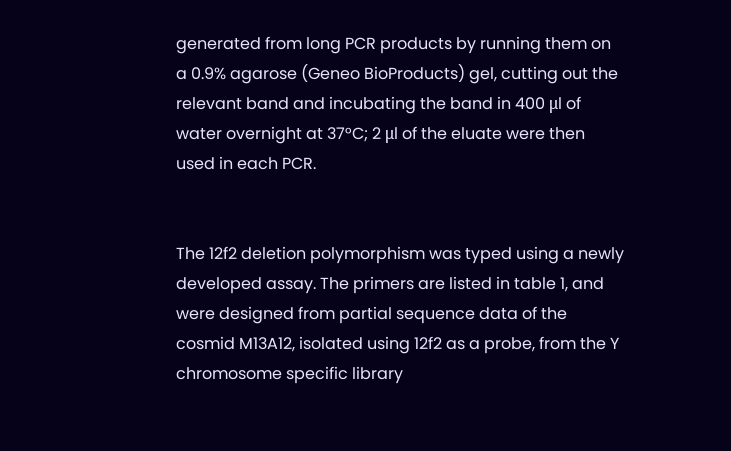generated from long PCR products by running them on a 0.9% agarose (Geneo BioProducts) gel, cutting out the relevant band and incubating the band in 400 μl of water overnight at 37°C; 2 μl of the eluate were then used in each PCR.


The 12f2 deletion polymorphism was typed using a newly developed assay. The primers are listed in table 1, and were designed from partial sequence data of the cosmid M13A12, isolated using 12f2 as a probe, from the Y chromosome specific library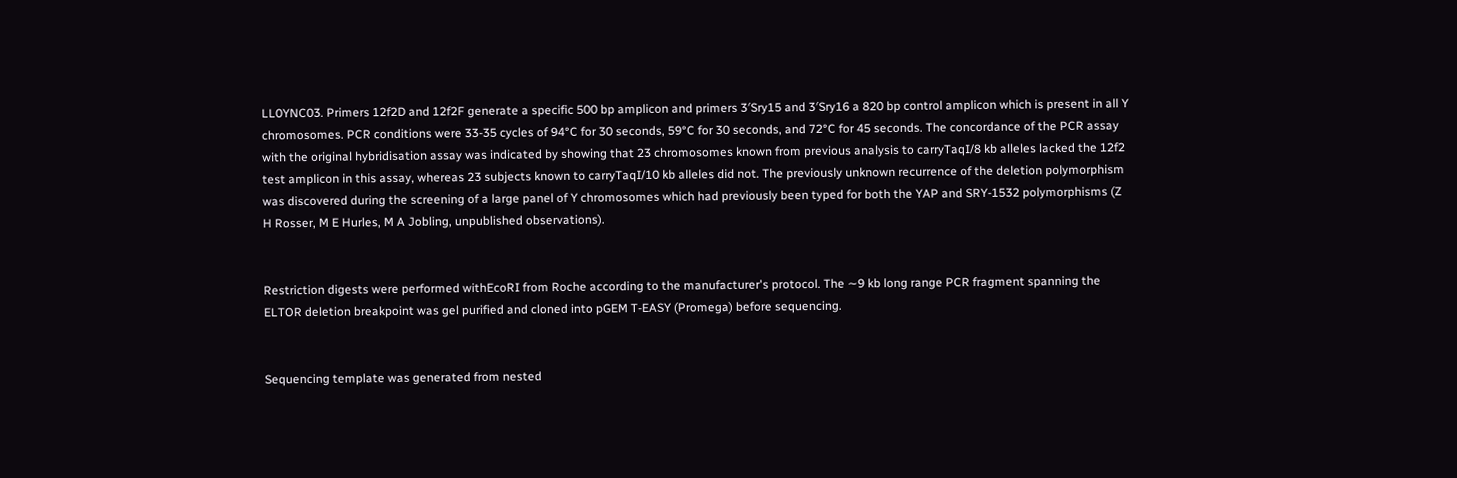LL0YNC03. Primers 12f2D and 12f2F generate a specific 500 bp amplicon and primers 3′Sry15 and 3′Sry16 a 820 bp control amplicon which is present in all Y chromosomes. PCR conditions were 33-35 cycles of 94°C for 30 seconds, 59°C for 30 seconds, and 72°C for 45 seconds. The concordance of the PCR assay with the original hybridisation assay was indicated by showing that 23 chromosomes known from previous analysis to carryTaqI/8 kb alleles lacked the 12f2 test amplicon in this assay, whereas 23 subjects known to carryTaqI/10 kb alleles did not. The previously unknown recurrence of the deletion polymorphism was discovered during the screening of a large panel of Y chromosomes which had previously been typed for both the YAP and SRY-1532 polymorphisms (Z H Rosser, M E Hurles, M A Jobling, unpublished observations).


Restriction digests were performed withEcoRI from Roche according to the manufacturer's protocol. The ∼9 kb long range PCR fragment spanning the ELTOR deletion breakpoint was gel purified and cloned into pGEM T-EASY (Promega) before sequencing.


Sequencing template was generated from nested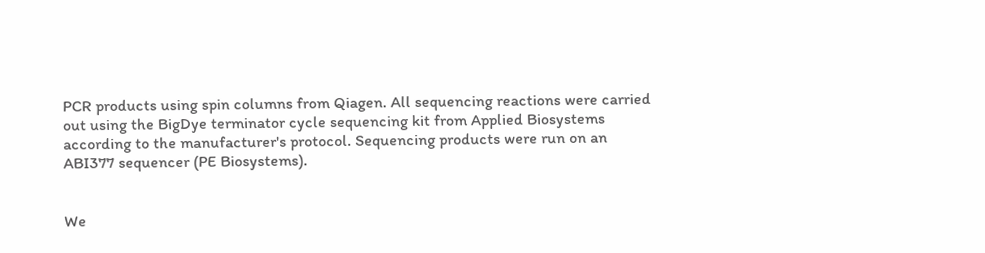PCR products using spin columns from Qiagen. All sequencing reactions were carried out using the BigDye terminator cycle sequencing kit from Applied Biosystems according to the manufacturer's protocol. Sequencing products were run on an ABI377 sequencer (PE Biosystems).


We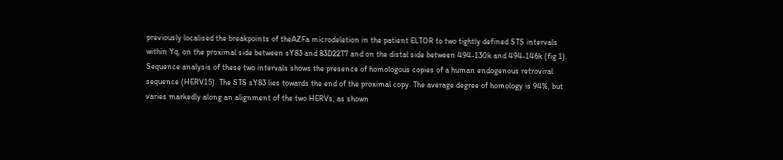previously localised the breakpoints of theAZFa microdeletion in the patient ELTOR to two tightly defined STS intervals within Yq, on the proximal side between sY83 and 83D22T7 and on the distal side between 494-130k and 494-146k (fig 1). Sequence analysis of these two intervals shows the presence of homologous copies of a human endogenous retroviral sequence (HERV15). The STS sY83 lies towards the end of the proximal copy. The average degree of homology is 94%, but varies markedly along an alignment of the two HERVs, as shown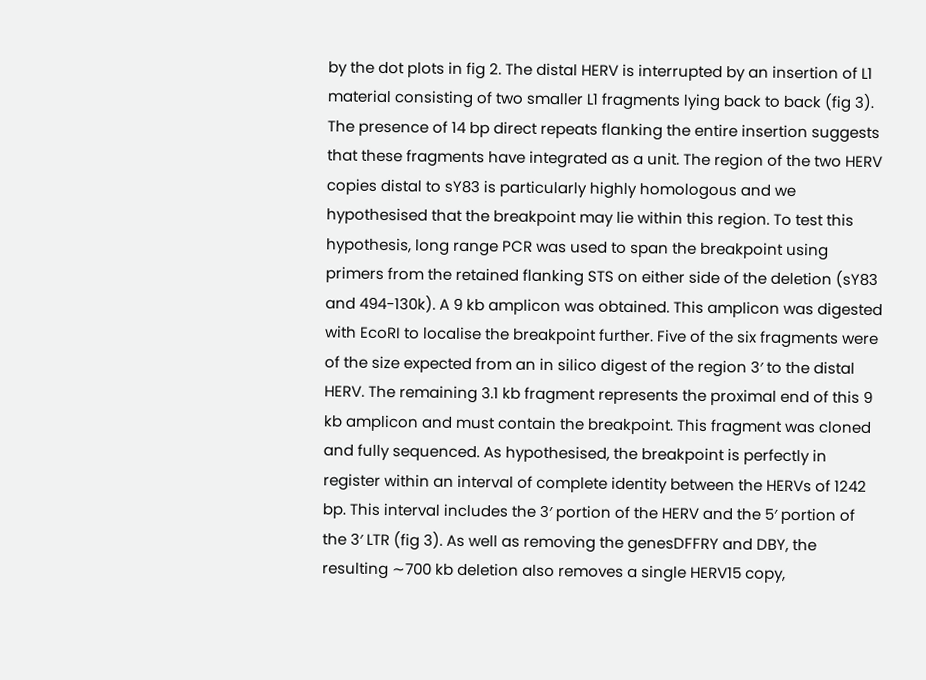by the dot plots in fig 2. The distal HERV is interrupted by an insertion of L1 material consisting of two smaller L1 fragments lying back to back (fig 3). The presence of 14 bp direct repeats flanking the entire insertion suggests that these fragments have integrated as a unit. The region of the two HERV copies distal to sY83 is particularly highly homologous and we hypothesised that the breakpoint may lie within this region. To test this hypothesis, long range PCR was used to span the breakpoint using primers from the retained flanking STS on either side of the deletion (sY83 and 494-130k). A 9 kb amplicon was obtained. This amplicon was digested with EcoRI to localise the breakpoint further. Five of the six fragments were of the size expected from an in silico digest of the region 3′ to the distal HERV. The remaining 3.1 kb fragment represents the proximal end of this 9 kb amplicon and must contain the breakpoint. This fragment was cloned and fully sequenced. As hypothesised, the breakpoint is perfectly in register within an interval of complete identity between the HERVs of 1242 bp. This interval includes the 3′ portion of the HERV and the 5′ portion of the 3′ LTR (fig 3). As well as removing the genesDFFRY and DBY, the resulting ∼700 kb deletion also removes a single HERV15 copy,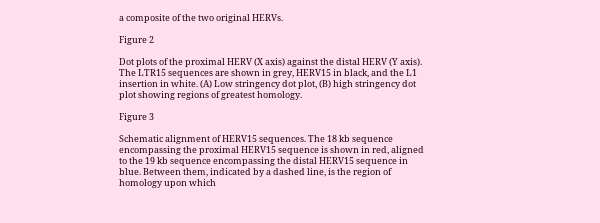a composite of the two original HERVs.

Figure 2

Dot plots of the proximal HERV (X axis) against the distal HERV (Y axis). The LTR15 sequences are shown in grey, HERV15 in black, and the L1 insertion in white. (A) Low stringency dot plot, (B) high stringency dot plot showing regions of greatest homology.

Figure 3

Schematic alignment of HERV15 sequences. The 18 kb sequence encompassing the proximal HERV15 sequence is shown in red, aligned to the 19 kb sequence encompassing the distal HERV15 sequence in blue. Between them, indicated by a dashed line, is the region of homology upon which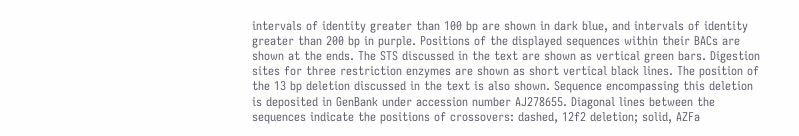intervals of identity greater than 100 bp are shown in dark blue, and intervals of identity greater than 200 bp in purple. Positions of the displayed sequences within their BACs are shown at the ends. The STS discussed in the text are shown as vertical green bars. Digestion sites for three restriction enzymes are shown as short vertical black lines. The position of the 13 bp deletion discussed in the text is also shown. Sequence encompassing this deletion is deposited in GenBank under accession number AJ278655. Diagonal lines between the sequences indicate the positions of crossovers: dashed, 12f2 deletion; solid, AZFa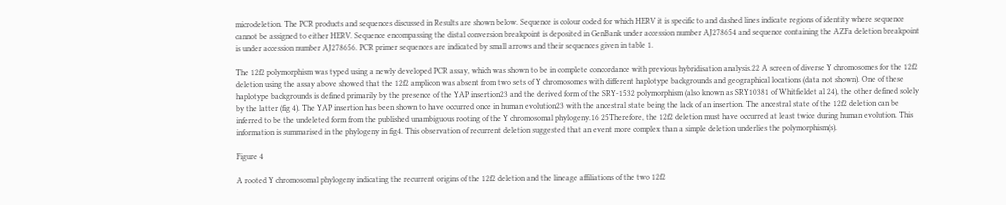microdeletion. The PCR products and sequences discussed in Results are shown below. Sequence is colour coded for which HERV it is specific to and dashed lines indicate regions of identity where sequence cannot be assigned to either HERV. Sequence encompassing the distal conversion breakpoint is deposited in GenBank under accession number AJ278654 and sequence containing the AZFa deletion breakpoint is under accession number AJ278656. PCR primer sequences are indicated by small arrows and their sequences given in table 1.

The 12f2 polymorphism was typed using a newly developed PCR assay, which was shown to be in complete concordance with previous hybridisation analysis.22 A screen of diverse Y chromosomes for the 12f2 deletion using the assay above showed that the 12f2 amplicon was absent from two sets of Y chromosomes with different haplotype backgrounds and geographical locations (data not shown). One of these haplotype backgrounds is defined primarily by the presence of the YAP insertion23 and the derived form of the SRY-1532 polymorphism (also known as SRY10381 of Whitfieldet al 24), the other defined solely by the latter (fig 4). The YAP insertion has been shown to have occurred once in human evolution23 with the ancestral state being the lack of an insertion. The ancestral state of the 12f2 deletion can be inferred to be the undeleted form from the published unambiguous rooting of the Y chromosomal phylogeny.16 25Therefore, the 12f2 deletion must have occurred at least twice during human evolution. This information is summarised in the phylogeny in fig4. This observation of recurrent deletion suggested that an event more complex than a simple deletion underlies the polymorphism(s).

Figure 4

A rooted Y chromosomal phylogeny indicating the recurrent origins of the 12f2 deletion and the lineage affiliations of the two 12f2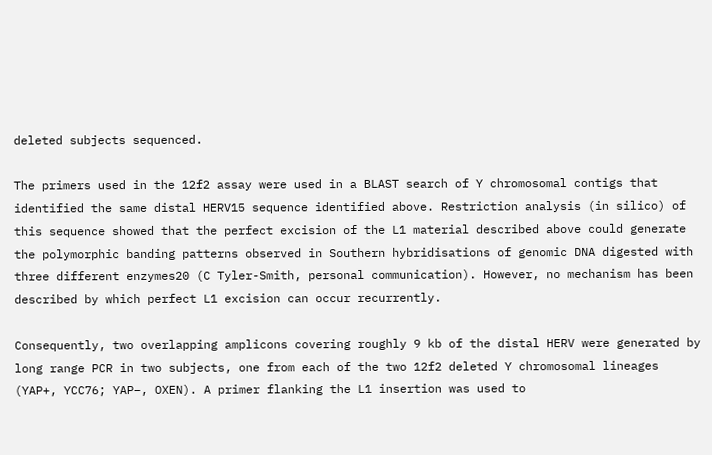deleted subjects sequenced.

The primers used in the 12f2 assay were used in a BLAST search of Y chromosomal contigs that identified the same distal HERV15 sequence identified above. Restriction analysis (in silico) of this sequence showed that the perfect excision of the L1 material described above could generate the polymorphic banding patterns observed in Southern hybridisations of genomic DNA digested with three different enzymes20 (C Tyler-Smith, personal communication). However, no mechanism has been described by which perfect L1 excision can occur recurrently.

Consequently, two overlapping amplicons covering roughly 9 kb of the distal HERV were generated by long range PCR in two subjects, one from each of the two 12f2 deleted Y chromosomal lineages (YAP+, YCC76; YAP−, OXEN). A primer flanking the L1 insertion was used to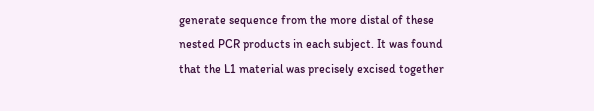generate sequence from the more distal of these nested PCR products in each subject. It was found that the L1 material was precisely excised together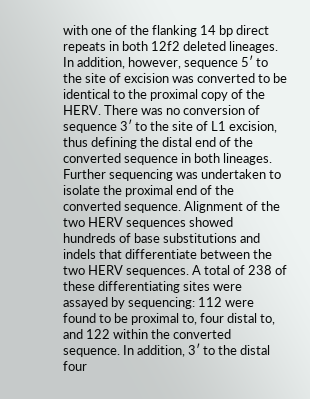with one of the flanking 14 bp direct repeats in both 12f2 deleted lineages. In addition, however, sequence 5′ to the site of excision was converted to be identical to the proximal copy of the HERV. There was no conversion of sequence 3′ to the site of L1 excision, thus defining the distal end of the converted sequence in both lineages. Further sequencing was undertaken to isolate the proximal end of the converted sequence. Alignment of the two HERV sequences showed hundreds of base substitutions and indels that differentiate between the two HERV sequences. A total of 238 of these differentiating sites were assayed by sequencing: 112 were found to be proximal to, four distal to, and 122 within the converted sequence. In addition, 3′ to the distal four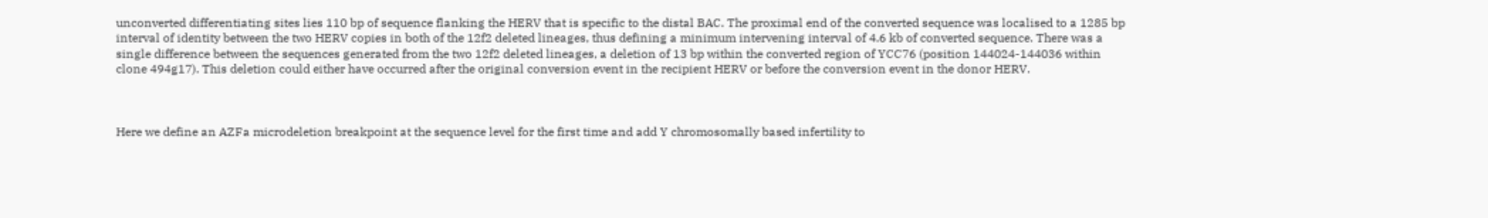unconverted differentiating sites lies 110 bp of sequence flanking the HERV that is specific to the distal BAC. The proximal end of the converted sequence was localised to a 1285 bp interval of identity between the two HERV copies in both of the 12f2 deleted lineages, thus defining a minimum intervening interval of 4.6 kb of converted sequence. There was a single difference between the sequences generated from the two 12f2 deleted lineages, a deletion of 13 bp within the converted region of YCC76 (position 144024-144036 within clone 494g17). This deletion could either have occurred after the original conversion event in the recipient HERV or before the conversion event in the donor HERV.



Here we define an AZFa microdeletion breakpoint at the sequence level for the first time and add Y chromosomally based infertility to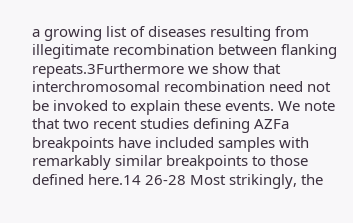a growing list of diseases resulting from illegitimate recombination between flanking repeats.3Furthermore we show that interchromosomal recombination need not be invoked to explain these events. We note that two recent studies defining AZFa breakpoints have included samples with remarkably similar breakpoints to those defined here.14 26-28 Most strikingly, the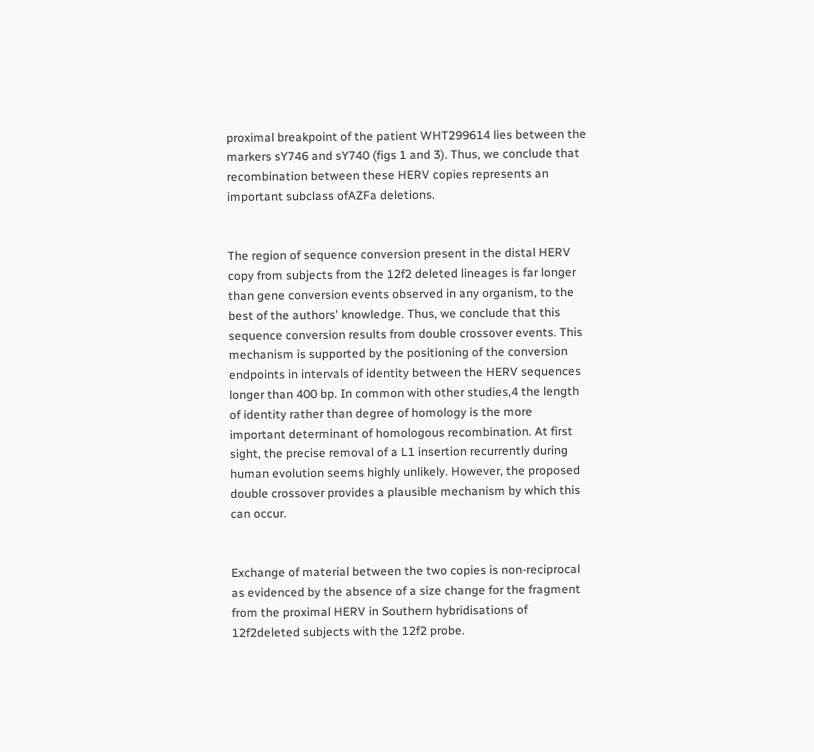proximal breakpoint of the patient WHT299614 lies between the markers sY746 and sY740 (figs 1 and 3). Thus, we conclude that recombination between these HERV copies represents an important subclass ofAZFa deletions.


The region of sequence conversion present in the distal HERV copy from subjects from the 12f2 deleted lineages is far longer than gene conversion events observed in any organism, to the best of the authors' knowledge. Thus, we conclude that this sequence conversion results from double crossover events. This mechanism is supported by the positioning of the conversion endpoints in intervals of identity between the HERV sequences longer than 400 bp. In common with other studies,4 the length of identity rather than degree of homology is the more important determinant of homologous recombination. At first sight, the precise removal of a L1 insertion recurrently during human evolution seems highly unlikely. However, the proposed double crossover provides a plausible mechanism by which this can occur.


Exchange of material between the two copies is non-reciprocal as evidenced by the absence of a size change for the fragment from the proximal HERV in Southern hybridisations of 12f2deleted subjects with the 12f2 probe.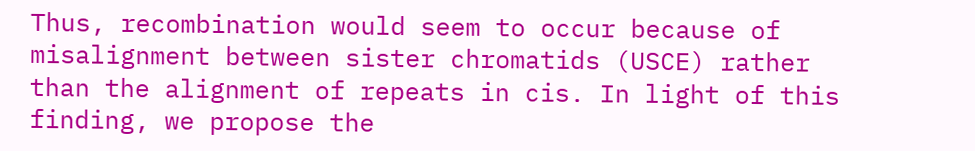Thus, recombination would seem to occur because of misalignment between sister chromatids (USCE) rather than the alignment of repeats in cis. In light of this finding, we propose the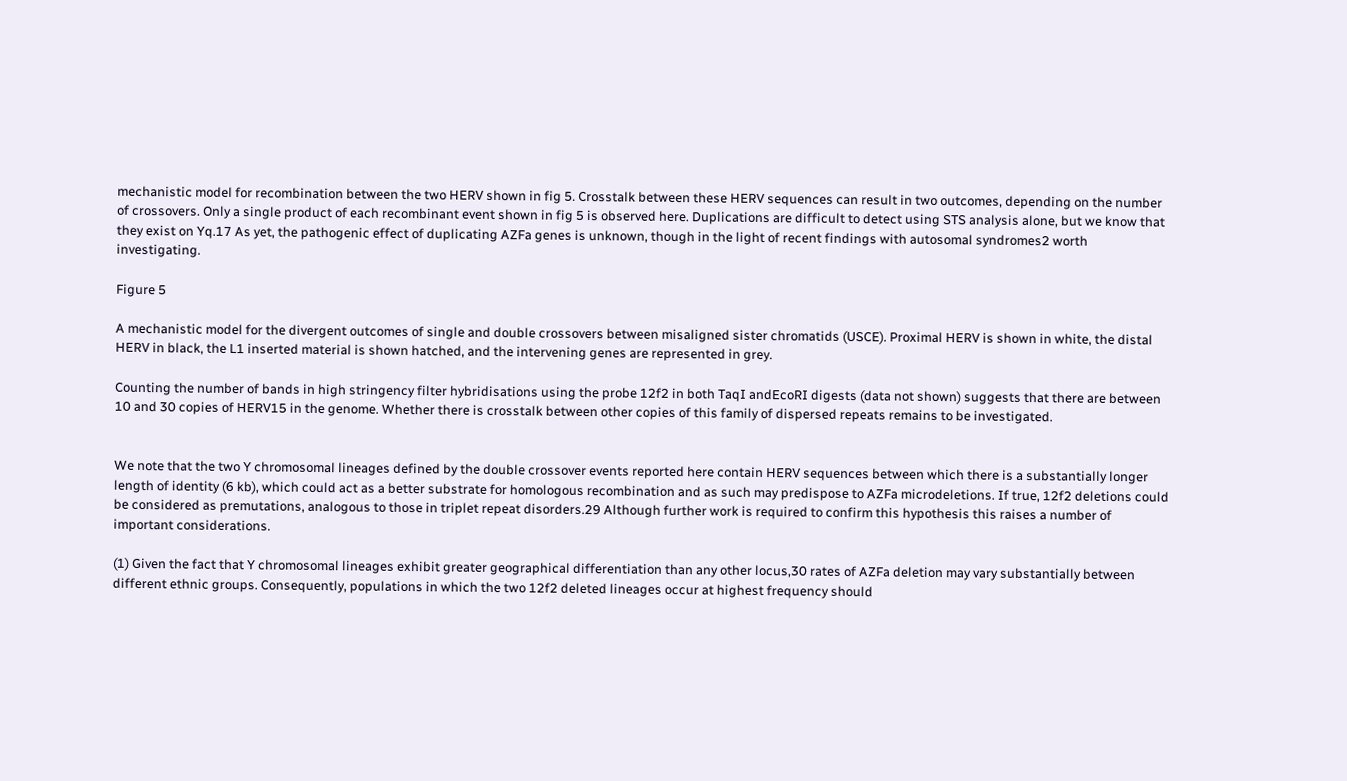mechanistic model for recombination between the two HERV shown in fig 5. Crosstalk between these HERV sequences can result in two outcomes, depending on the number of crossovers. Only a single product of each recombinant event shown in fig 5 is observed here. Duplications are difficult to detect using STS analysis alone, but we know that they exist on Yq.17 As yet, the pathogenic effect of duplicating AZFa genes is unknown, though in the light of recent findings with autosomal syndromes2 worth investigating.

Figure 5

A mechanistic model for the divergent outcomes of single and double crossovers between misaligned sister chromatids (USCE). Proximal HERV is shown in white, the distal HERV in black, the L1 inserted material is shown hatched, and the intervening genes are represented in grey.

Counting the number of bands in high stringency filter hybridisations using the probe 12f2 in both TaqI andEcoRI digests (data not shown) suggests that there are between 10 and 30 copies of HERV15 in the genome. Whether there is crosstalk between other copies of this family of dispersed repeats remains to be investigated.


We note that the two Y chromosomal lineages defined by the double crossover events reported here contain HERV sequences between which there is a substantially longer length of identity (6 kb), which could act as a better substrate for homologous recombination and as such may predispose to AZFa microdeletions. If true, 12f2 deletions could be considered as premutations, analogous to those in triplet repeat disorders.29 Although further work is required to confirm this hypothesis this raises a number of important considerations.

(1) Given the fact that Y chromosomal lineages exhibit greater geographical differentiation than any other locus,30 rates of AZFa deletion may vary substantially between different ethnic groups. Consequently, populations in which the two 12f2 deleted lineages occur at highest frequency should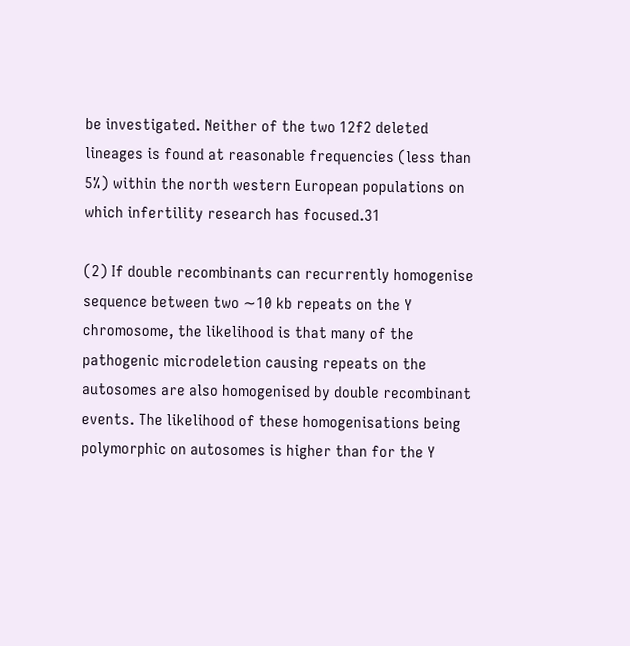be investigated. Neither of the two 12f2 deleted lineages is found at reasonable frequencies (less than 5%) within the north western European populations on which infertility research has focused.31

(2) If double recombinants can recurrently homogenise sequence between two ∼10 kb repeats on the Y chromosome, the likelihood is that many of the pathogenic microdeletion causing repeats on the autosomes are also homogenised by double recombinant events. The likelihood of these homogenisations being polymorphic on autosomes is higher than for the Y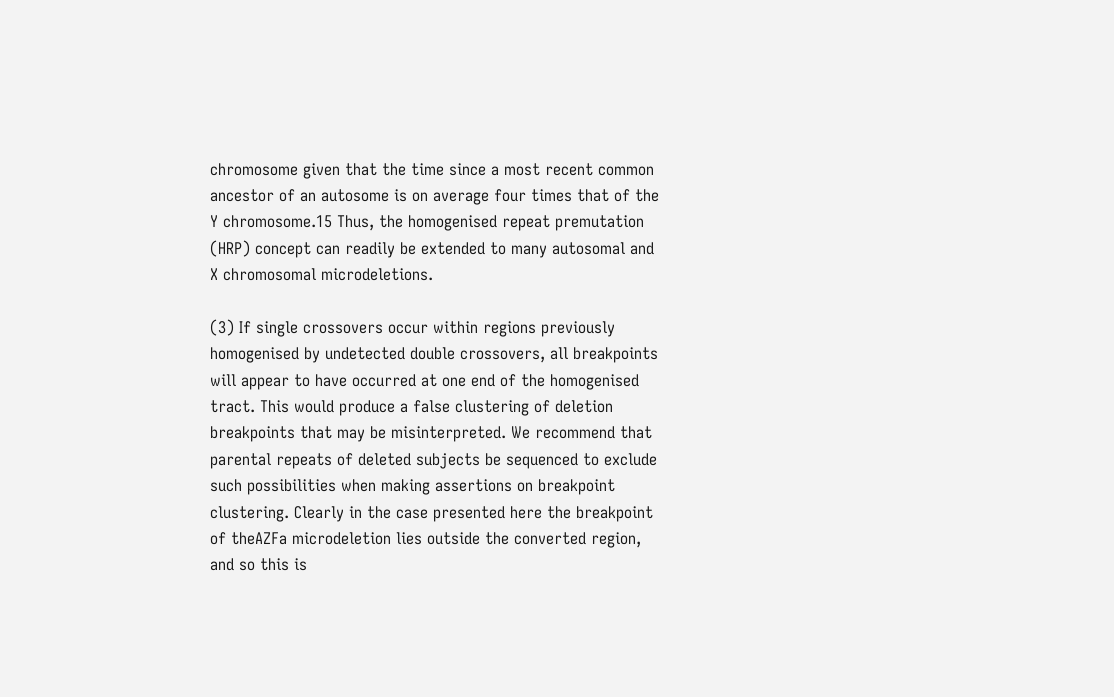chromosome given that the time since a most recent common ancestor of an autosome is on average four times that of the Y chromosome.15 Thus, the homogenised repeat premutation (HRP) concept can readily be extended to many autosomal and X chromosomal microdeletions.

(3) If single crossovers occur within regions previously homogenised by undetected double crossovers, all breakpoints will appear to have occurred at one end of the homogenised tract. This would produce a false clustering of deletion breakpoints that may be misinterpreted. We recommend that parental repeats of deleted subjects be sequenced to exclude such possibilities when making assertions on breakpoint clustering. Clearly in the case presented here the breakpoint of theAZFa microdeletion lies outside the converted region, and so this is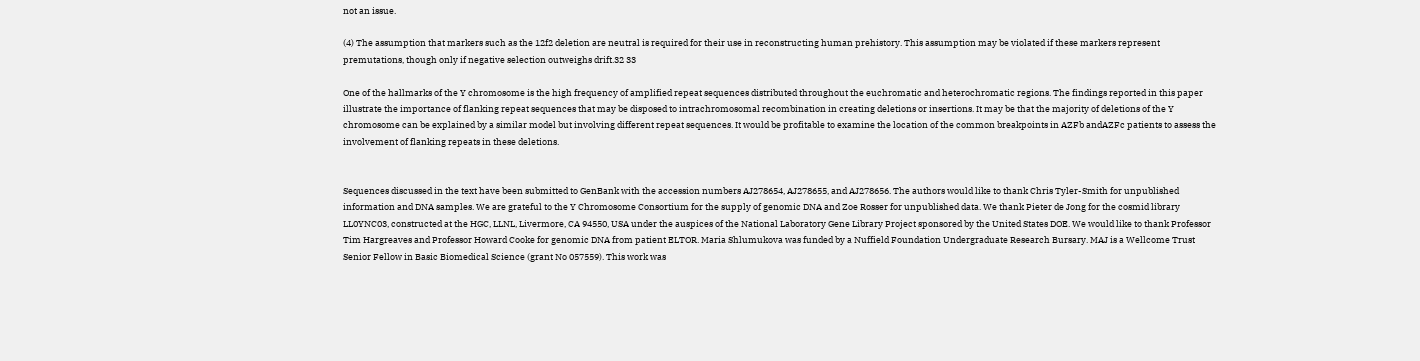not an issue.

(4) The assumption that markers such as the 12f2 deletion are neutral is required for their use in reconstructing human prehistory. This assumption may be violated if these markers represent premutations, though only if negative selection outweighs drift.32 33

One of the hallmarks of the Y chromosome is the high frequency of amplified repeat sequences distributed throughout the euchromatic and heterochromatic regions. The findings reported in this paper illustrate the importance of flanking repeat sequences that may be disposed to intrachromosomal recombination in creating deletions or insertions. It may be that the majority of deletions of the Y chromosome can be explained by a similar model but involving different repeat sequences. It would be profitable to examine the location of the common breakpoints in AZFb andAZFc patients to assess the involvement of flanking repeats in these deletions.


Sequences discussed in the text have been submitted to GenBank with the accession numbers AJ278654, AJ278655, and AJ278656. The authors would like to thank Chris Tyler-Smith for unpublished information and DNA samples. We are grateful to the Y Chromosome Consortium for the supply of genomic DNA and Zoe Rosser for unpublished data. We thank Pieter de Jong for the cosmid library LL0YNC03, constructed at the HGC, LLNL, Livermore, CA 94550, USA under the auspices of the National Laboratory Gene Library Project sponsored by the United States DOE. We would like to thank Professor Tim Hargreaves and Professor Howard Cooke for genomic DNA from patient ELTOR. Maria Shlumukova was funded by a Nuffield Foundation Undergraduate Research Bursary. MAJ is a Wellcome Trust Senior Fellow in Basic Biomedical Science (grant No 057559). This work was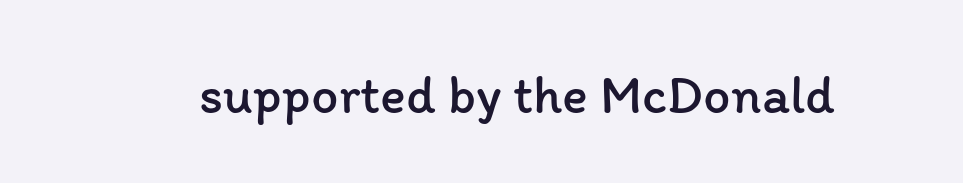supported by the McDonald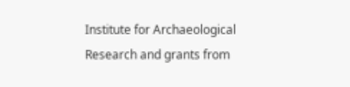Institute for Archaeological Research and grants from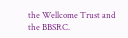the Wellcome Trust and the BBSRC.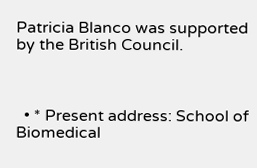Patricia Blanco was supported by the British Council.



  • * Present address: School of Biomedical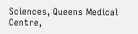Sciences, Queens Medical Centre,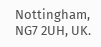Nottingham, NG7 2UH, UK.